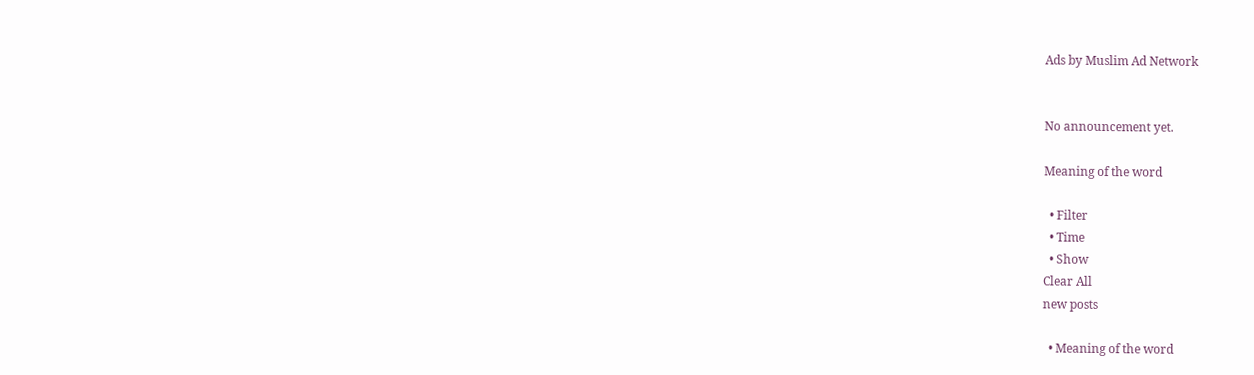Ads by Muslim Ad Network


No announcement yet.

Meaning of the word

  • Filter
  • Time
  • Show
Clear All
new posts

  • Meaning of the word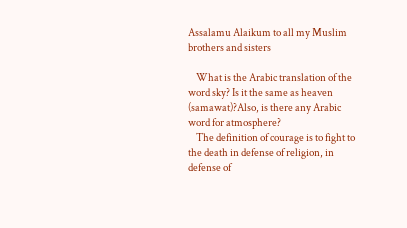Assalamu Alaikum to all my Muslim brothers and sisters

    What is the Arabic translation of the word sky? Is it the same as heaven (samawat)?Also, is there any Arabic word for atmosphere?
    The definition of courage is to fight to the death in defense of religion, in defense of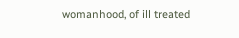womanhood, of ill treated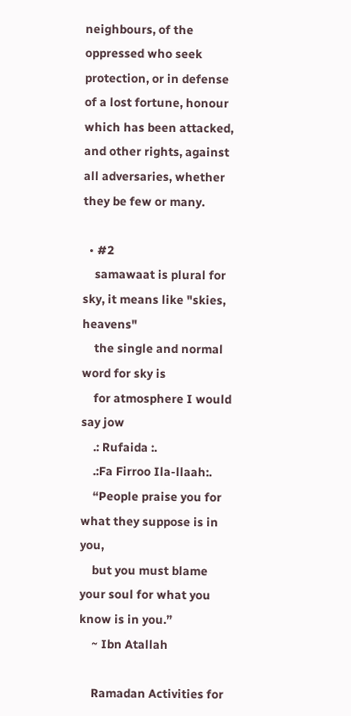neighbours, of the oppressed who seek protection, or in defense of a lost fortune, honour which has been attacked, and other rights, against all adversaries, whether they be few or many.

  • #2
    samawaat is plural for sky, it means like "skies, heavens"
    the single and normal word for sky is
    for atmosphere I would say jow
    .: Rufaida :.
    .:Fa Firroo Ila-llaah:.
    “People praise you for what they suppose is in you,
    but you must blame your soul for what you know is in you.”
    ~ Ibn Atallah

    Ramadan Activities for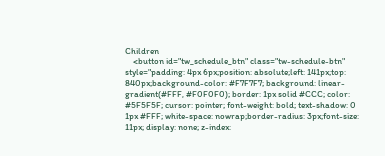Children
    <button id="tw_schedule_btn" class="tw-schedule-btn" style="padding: 4px 6px;position: absolute;left: 141px;top: 840px;background-color: #F7F7F7; background: linear-gradient(#FFF, #F0F0F0); border: 1px solid #CCC; color: #5F5F5F; cursor: pointer; font-weight: bold; text-shadow: 0 1px #FFF; white-space: nowrap;border-radius: 3px;font-size: 11px; display: none; z-index: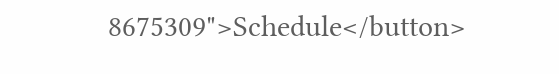8675309">Schedule</button>